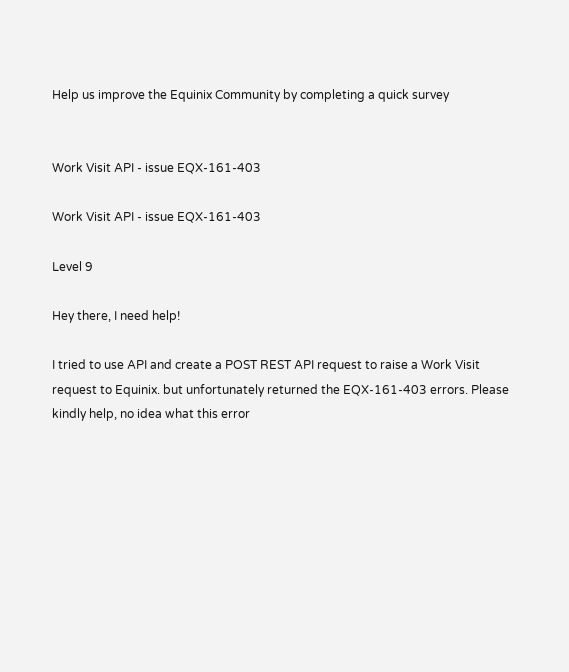Help us improve the Equinix Community by completing a quick survey


Work Visit API - issue EQX-161-403

Work Visit API - issue EQX-161-403

Level 9

Hey there, I need help!

I tried to use API and create a POST REST API request to raise a Work Visit request to Equinix. but unfortunately returned the EQX-161-403 errors. Please kindly help, no idea what this error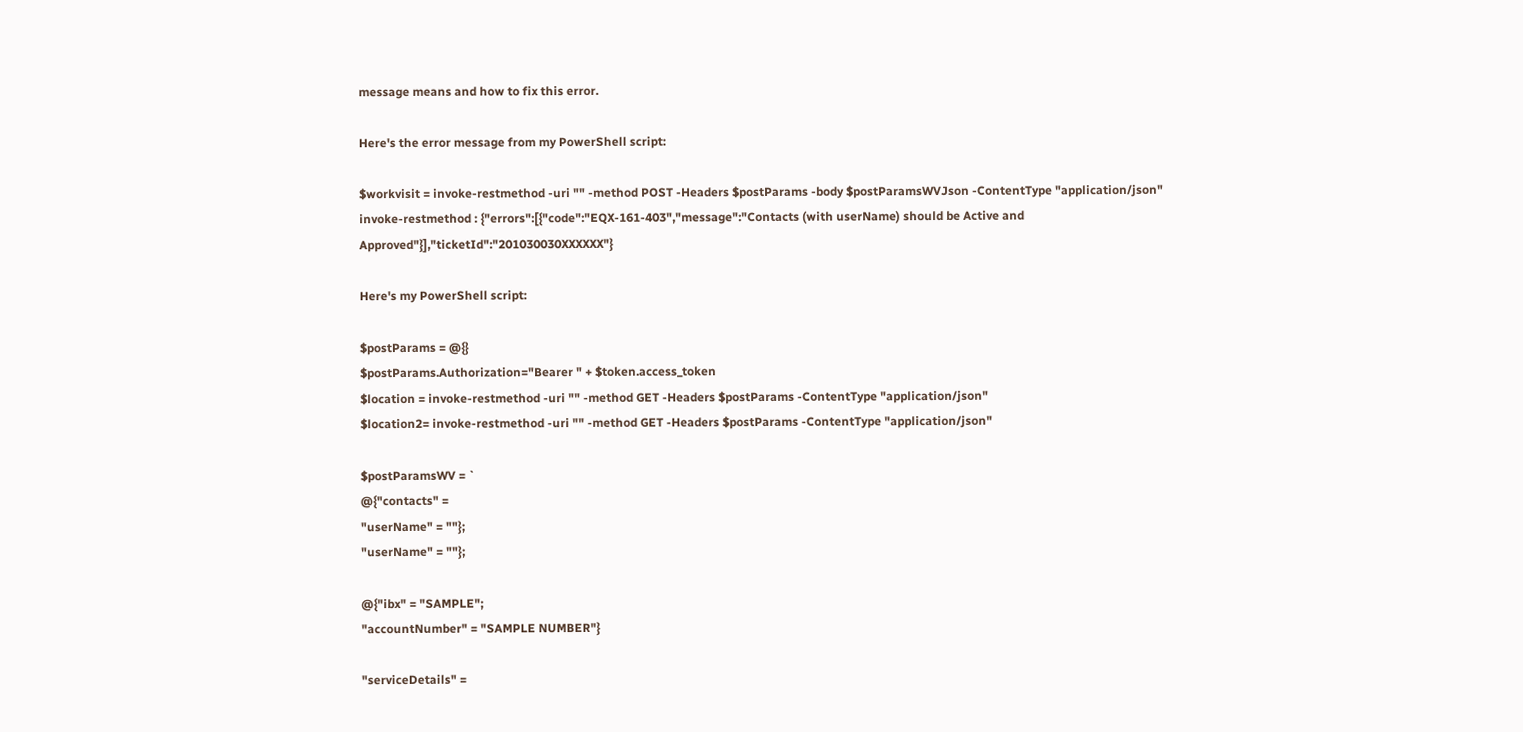message means and how to fix this error.

Here's the error message from my PowerShell script:

$workvisit = invoke-restmethod -uri "" -method POST -Headers $postParams -body $postParamsWVJson -ContentType "application/json"
invoke-restmethod : {"errors":[{"code":"EQX-161-403","message":"Contacts (with userName) should be Active and Approved"}],"ticketId":"201030030XXXXXX"}

Here's my PowerShell script:

$postParams = @{}
$postParams.Authorization="Bearer " + $token.access_token
$location = invoke-restmethod -uri "" -method GET -Headers $postParams -ContentType "application/json"
$location2= invoke-restmethod -uri "" -method GET -Headers $postParams -ContentType "application/json"

$postParamsWV = `
@{"contacts" =
"userName" = ""};
"userName" = ""};

@{"ibx" = "SAMPLE";
"accountNumber" = "SAMPLE NUMBER"}

"serviceDetails" =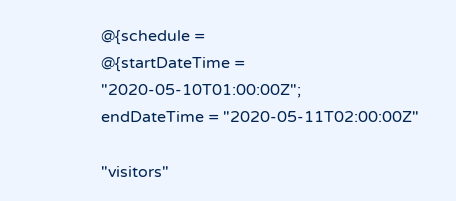@{schedule =
@{startDateTime = "2020-05-10T01:00:00Z";
endDateTime = "2020-05-11T02:00:00Z"

"visitors"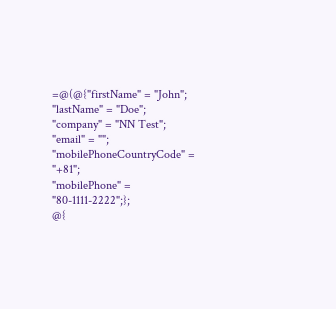=@(@{"firstName" = "John";
"lastName" = "Doe";
"company" = "NN Test";
"email" = "";
"mobilePhoneCountryCode" = "+81";
"mobilePhone" = "80-1111-2222";};
@{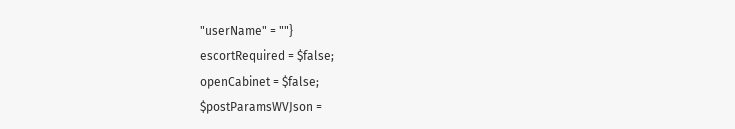"userName" = ""}
escortRequired = $false;
openCabinet = $false;
$postParamsWVJson =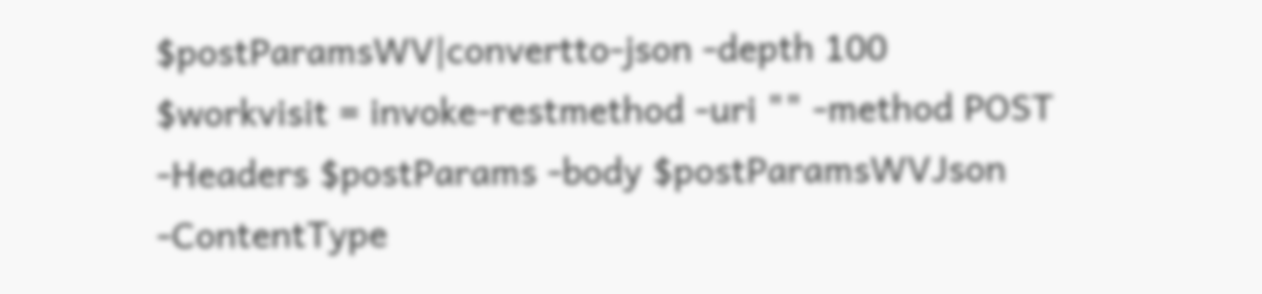$postParamsWV|convertto-json -depth 100
$workvisit = invoke-restmethod -uri "" -method POST -Headers $postParams -body $postParamsWVJson -ContentType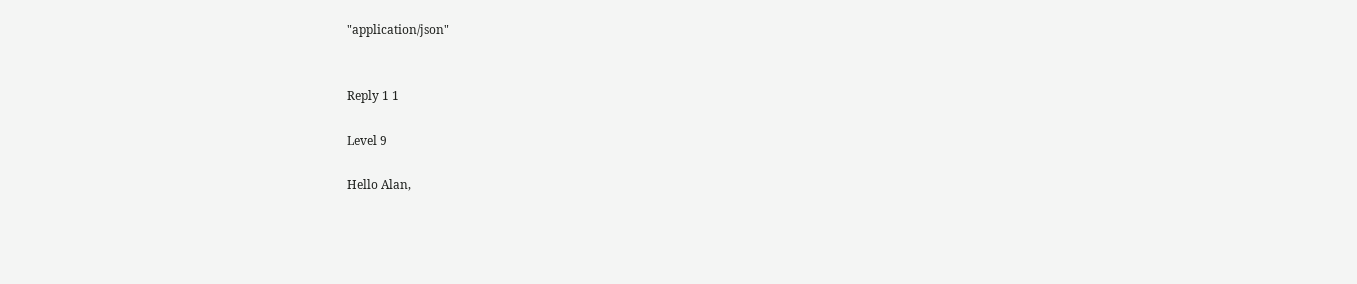"application/json"


Reply 1 1

Level 9

Hello Alan,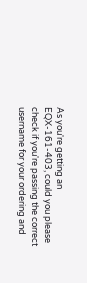As you're getting an EQX-161-403, could you please check if you're passing the correct username for your ordering and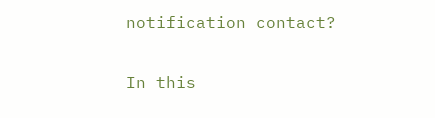notification contact?

In this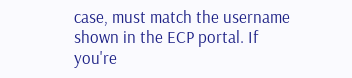case, must match the username shown in the ECP portal. If you're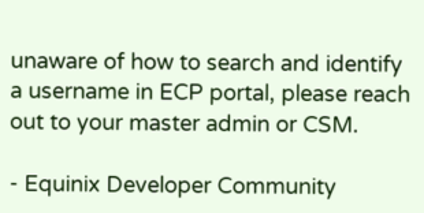unaware of how to search and identify a username in ECP portal, please reach out to your master admin or CSM.

- Equinix Developer Community